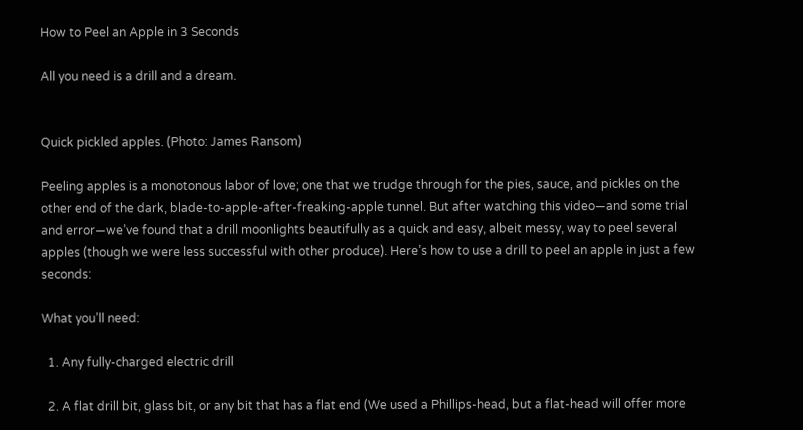How to Peel an Apple in 3 Seconds

All you need is a drill and a dream.


Quick pickled apples. (Photo: James Ransom)

Peeling apples is a monotonous labor of love; one that we trudge through for the pies, sauce, and pickles on the other end of the dark, blade-to-apple-after-freaking-apple tunnel. But after watching this video—and some trial and error—we’ve found that a drill moonlights beautifully as a quick and easy, albeit messy, way to peel several apples (though we were less successful with other produce). Here’s how to use a drill to peel an apple in just a few seconds:

What you’ll need:

  1. Any fully-charged electric drill

  2. A flat drill bit, glass bit, or any bit that has a flat end (We used a Phillips-head, but a flat-head will offer more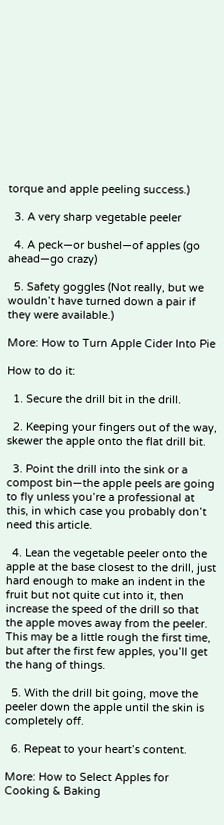torque and apple peeling success.)

  3. A very sharp vegetable peeler

  4. A peck—or bushel—of apples (go ahead—go crazy)

  5. Safety goggles (Not really, but we wouldn’t have turned down a pair if they were available.)

More: How to Turn Apple Cider Into Pie

How to do it:

  1. Secure the drill bit in the drill.

  2. Keeping your fingers out of the way, skewer the apple onto the flat drill bit.

  3. Point the drill into the sink or a compost bin—the apple peels are going to fly unless you’re a professional at this, in which case you probably don’t need this article.

  4. Lean the vegetable peeler onto the apple at the base closest to the drill, just hard enough to make an indent in the fruit but not quite cut into it, then increase the speed of the drill so that the apple moves away from the peeler. This may be a little rough the first time, but after the first few apples, you’ll get the hang of things.

  5. With the drill bit going, move the peeler down the apple until the skin is completely off.

  6. Repeat to your heart’s content.

More: How to Select Apples for Cooking & Baking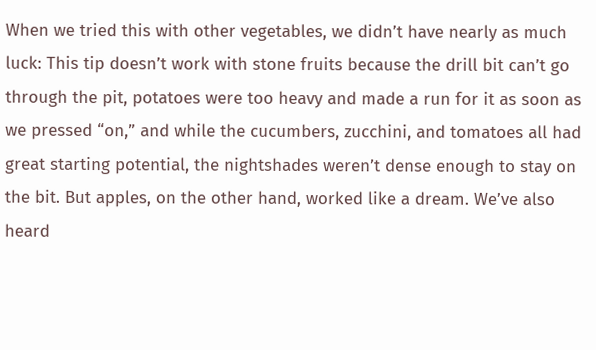When we tried this with other vegetables, we didn’t have nearly as much luck: This tip doesn’t work with stone fruits because the drill bit can’t go through the pit, potatoes were too heavy and made a run for it as soon as we pressed “on,” and while the cucumbers, zucchini, and tomatoes all had great starting potential, the nightshades weren’t dense enough to stay on the bit. But apples, on the other hand, worked like a dream. We’ve also heard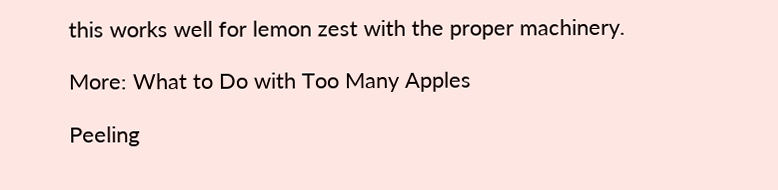this works well for lemon zest with the proper machinery.

More: What to Do with Too Many Apples

Peeling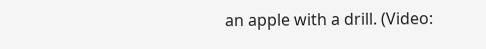an apple with a drill. (Video: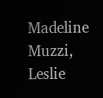Madeline Muzzi, Leslie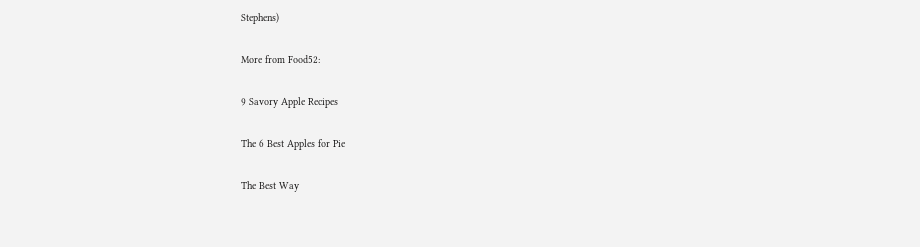Stephens)

More from Food52:

9 Savory Apple Recipes

The 6 Best Apples for Pie

The Best Way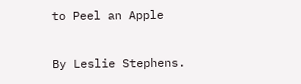to Peel an Apple

By Leslie Stephens.